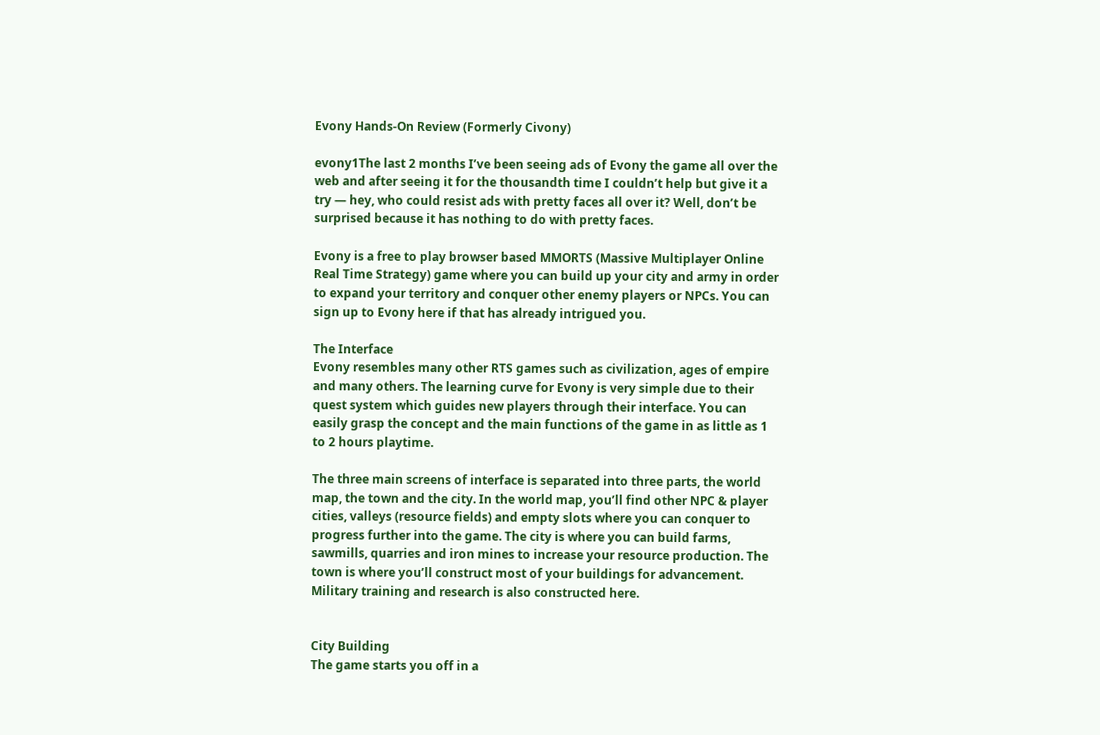Evony Hands-On Review (Formerly Civony)

evony1The last 2 months I’ve been seeing ads of Evony the game all over the web and after seeing it for the thousandth time I couldn’t help but give it a try — hey, who could resist ads with pretty faces all over it? Well, don’t be surprised because it has nothing to do with pretty faces.

Evony is a free to play browser based MMORTS (Massive Multiplayer Online Real Time Strategy) game where you can build up your city and army in order to expand your territory and conquer other enemy players or NPCs. You can sign up to Evony here if that has already intrigued you.

The Interface
Evony resembles many other RTS games such as civilization, ages of empire and many others. The learning curve for Evony is very simple due to their quest system which guides new players through their interface. You can easily grasp the concept and the main functions of the game in as little as 1 to 2 hours playtime.

The three main screens of interface is separated into three parts, the world map, the town and the city. In the world map, you’ll find other NPC & player cities, valleys (resource fields) and empty slots where you can conquer to progress further into the game. The city is where you can build farms, sawmills, quarries and iron mines to increase your resource production. The town is where you’ll construct most of your buildings for advancement. Military training and research is also constructed here.


City Building
The game starts you off in a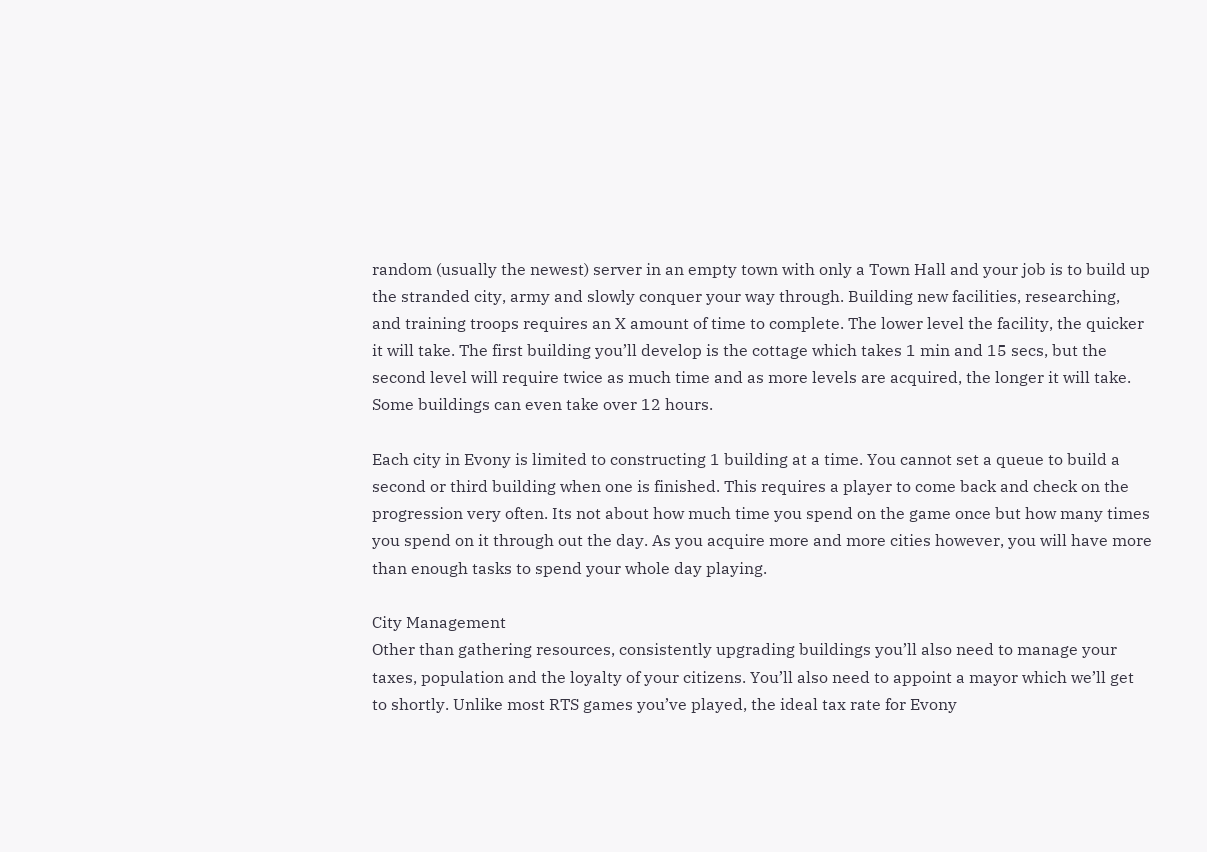random (usually the newest) server in an empty town with only a Town Hall and your job is to build up the stranded city, army and slowly conquer your way through. Building new facilities, researching, and training troops requires an X amount of time to complete. The lower level the facility, the quicker it will take. The first building you’ll develop is the cottage which takes 1 min and 15 secs, but the second level will require twice as much time and as more levels are acquired, the longer it will take. Some buildings can even take over 12 hours.

Each city in Evony is limited to constructing 1 building at a time. You cannot set a queue to build a second or third building when one is finished. This requires a player to come back and check on the progression very often. Its not about how much time you spend on the game once but how many times you spend on it through out the day. As you acquire more and more cities however, you will have more than enough tasks to spend your whole day playing.

City Management
Other than gathering resources, consistently upgrading buildings you’ll also need to manage your taxes, population and the loyalty of your citizens. You’ll also need to appoint a mayor which we’ll get to shortly. Unlike most RTS games you’ve played, the ideal tax rate for Evony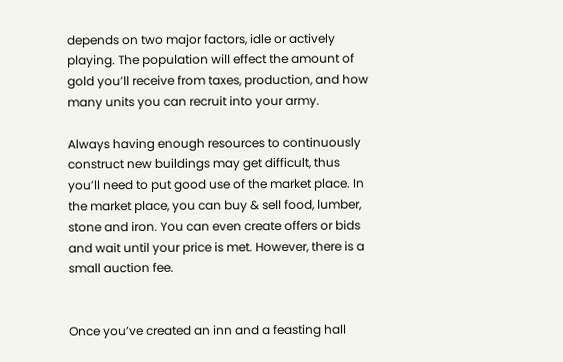depends on two major factors, idle or actively playing. The population will effect the amount of gold you’ll receive from taxes, production, and how many units you can recruit into your army.

Always having enough resources to continuously construct new buildings may get difficult, thus you’ll need to put good use of the market place. In the market place, you can buy & sell food, lumber, stone and iron. You can even create offers or bids and wait until your price is met. However, there is a small auction fee.


Once you’ve created an inn and a feasting hall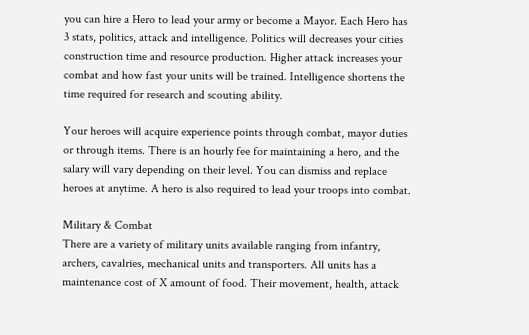you can hire a Hero to lead your army or become a Mayor. Each Hero has 3 stats, politics, attack and intelligence. Politics will decreases your cities construction time and resource production. Higher attack increases your combat and how fast your units will be trained. Intelligence shortens the time required for research and scouting ability.

Your heroes will acquire experience points through combat, mayor duties or through items. There is an hourly fee for maintaining a hero, and the salary will vary depending on their level. You can dismiss and replace heroes at anytime. A hero is also required to lead your troops into combat.

Military & Combat
There are a variety of military units available ranging from infantry, archers, cavalries, mechanical units and transporters. All units has a maintenance cost of X amount of food. Their movement, health, attack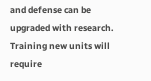and defense can be upgraded with research. Training new units will require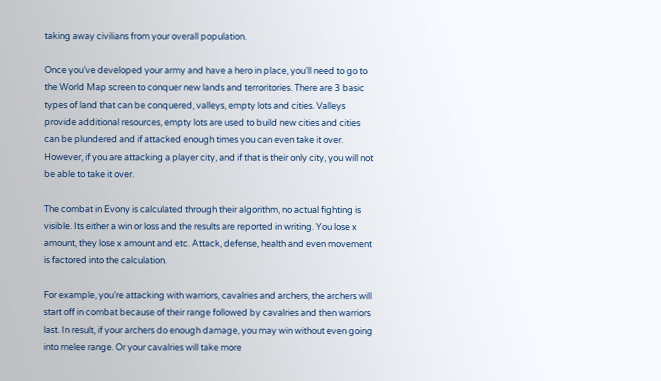taking away civilians from your overall population.

Once you’ve developed your army and have a hero in place, you’ll need to go to the World Map screen to conquer new lands and terroritories. There are 3 basic types of land that can be conquered, valleys, empty lots and cities. Valleys provide additional resources, empty lots are used to build new cities and cities can be plundered and if attacked enough times you can even take it over. However, if you are attacking a player city, and if that is their only city, you will not be able to take it over.

The combat in Evony is calculated through their algorithm, no actual fighting is visible. Its either a win or loss and the results are reported in writing. You lose x amount, they lose x amount and etc. Attack, defense, health and even movement is factored into the calculation.

For example, you’re attacking with warriors, cavalries and archers, the archers will start off in combat because of their range followed by cavalries and then warriors last. In result, if your archers do enough damage, you may win without even going into melee range. Or your cavalries will take more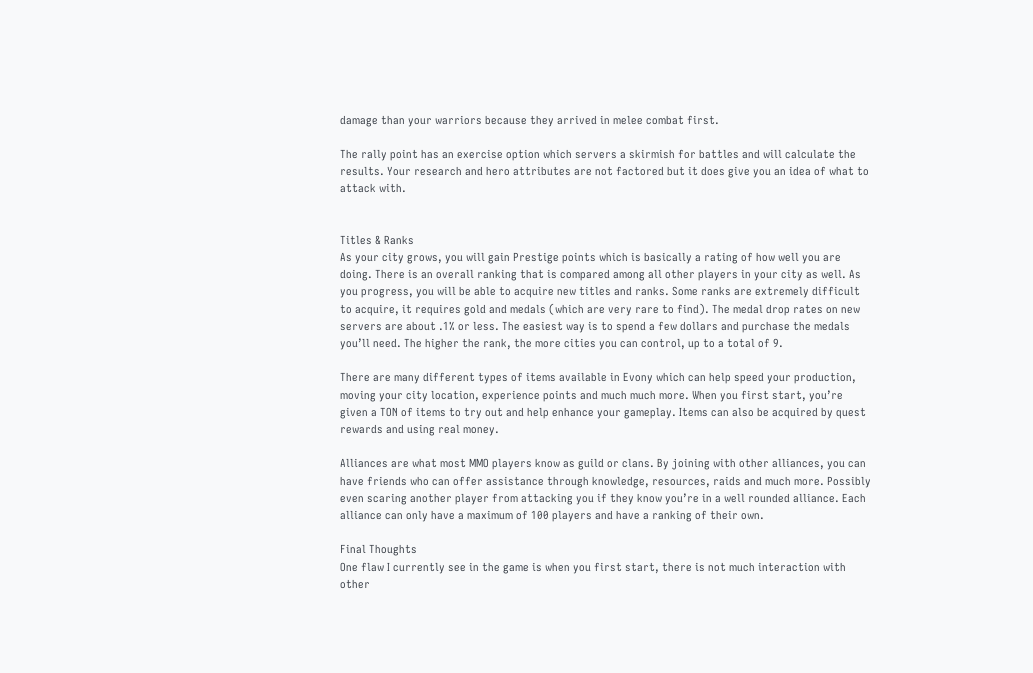damage than your warriors because they arrived in melee combat first.

The rally point has an exercise option which servers a skirmish for battles and will calculate the results. Your research and hero attributes are not factored but it does give you an idea of what to attack with.


Titles & Ranks
As your city grows, you will gain Prestige points which is basically a rating of how well you are doing. There is an overall ranking that is compared among all other players in your city as well. As you progress, you will be able to acquire new titles and ranks. Some ranks are extremely difficult to acquire, it requires gold and medals (which are very rare to find). The medal drop rates on new servers are about .1% or less. The easiest way is to spend a few dollars and purchase the medals you’ll need. The higher the rank, the more cities you can control, up to a total of 9.

There are many different types of items available in Evony which can help speed your production, moving your city location, experience points and much much more. When you first start, you’re given a TON of items to try out and help enhance your gameplay. Items can also be acquired by quest rewards and using real money.

Alliances are what most MMO players know as guild or clans. By joining with other alliances, you can have friends who can offer assistance through knowledge, resources, raids and much more. Possibly even scaring another player from attacking you if they know you’re in a well rounded alliance. Each alliance can only have a maximum of 100 players and have a ranking of their own.

Final Thoughts
One flaw I currently see in the game is when you first start, there is not much interaction with other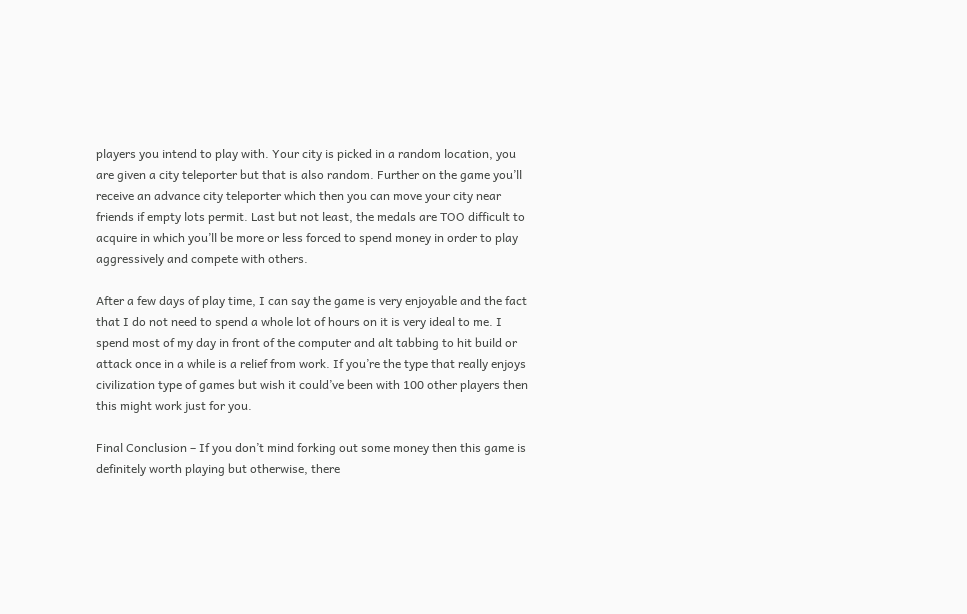players you intend to play with. Your city is picked in a random location, you are given a city teleporter but that is also random. Further on the game you’ll receive an advance city teleporter which then you can move your city near friends if empty lots permit. Last but not least, the medals are TOO difficult to acquire in which you’ll be more or less forced to spend money in order to play aggressively and compete with others.

After a few days of play time, I can say the game is very enjoyable and the fact that I do not need to spend a whole lot of hours on it is very ideal to me. I spend most of my day in front of the computer and alt tabbing to hit build or attack once in a while is a relief from work. If you’re the type that really enjoys civilization type of games but wish it could’ve been with 100 other players then this might work just for you.

Final Conclusion – If you don’t mind forking out some money then this game is definitely worth playing but otherwise, there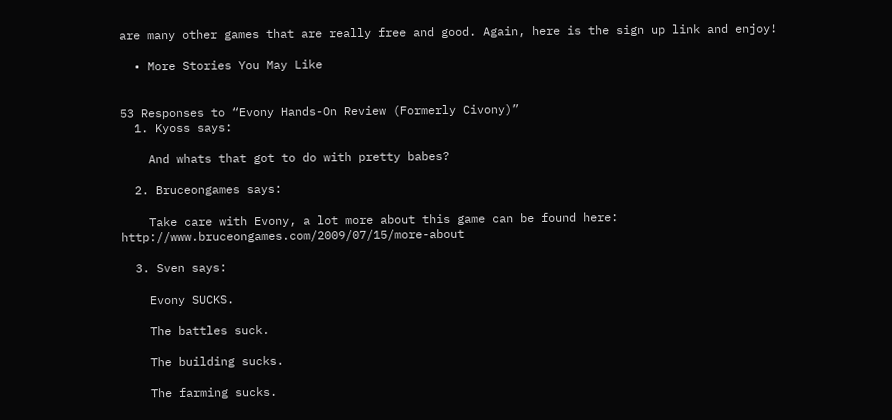are many other games that are really free and good. Again, here is the sign up link and enjoy!

  • More Stories You May Like


53 Responses to “Evony Hands-On Review (Formerly Civony)”
  1. Kyoss says:

    And whats that got to do with pretty babes?

  2. Bruceongames says:

    Take care with Evony, a lot more about this game can be found here: http://www.bruceongames.com/2009/07/15/more-about

  3. Sven says:

    Evony SUCKS.

    The battles suck.

    The building sucks.

    The farming sucks.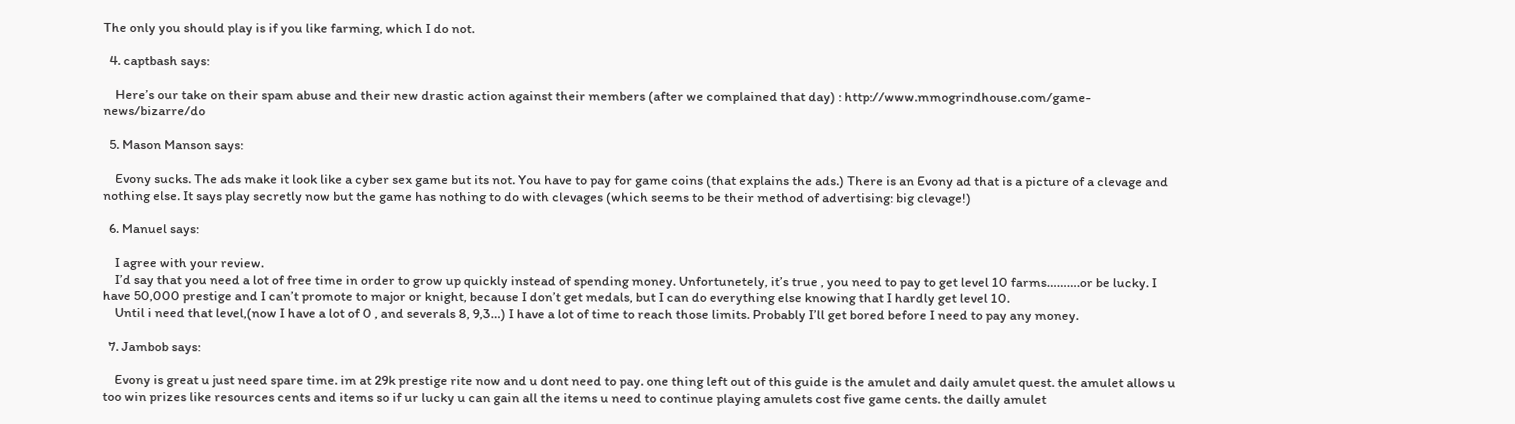The only you should play is if you like farming, which I do not.

  4. captbash says:

    Here’s our take on their spam abuse and their new drastic action against their members (after we complained that day) : http://www.mmogrindhouse.com/game-news/bizarre/do

  5. Mason Manson says:

    Evony sucks. The ads make it look like a cyber sex game but its not. You have to pay for game coins (that explains the ads.) There is an Evony ad that is a picture of a clevage and nothing else. It says play secretly now but the game has nothing to do with clevages (which seems to be their method of advertising: big clevage!)

  6. Manuel says:

    I agree with your review.
    I’d say that you need a lot of free time in order to grow up quickly instead of spending money. Unfortunetely, it’s true , you need to pay to get level 10 farms……….or be lucky. I have 50,000 prestige and I can’t promote to major or knight, because I don’t get medals, but I can do everything else knowing that I hardly get level 10.
    Until i need that level,(now I have a lot of 0 , and severals 8, 9,3…) I have a lot of time to reach those limits. Probably I’ll get bored before I need to pay any money.

  7. Jambob says:

    Evony is great u just need spare time. im at 29k prestige rite now and u dont need to pay. one thing left out of this guide is the amulet and daily amulet quest. the amulet allows u too win prizes like resources cents and items so if ur lucky u can gain all the items u need to continue playing amulets cost five game cents. the dailly amulet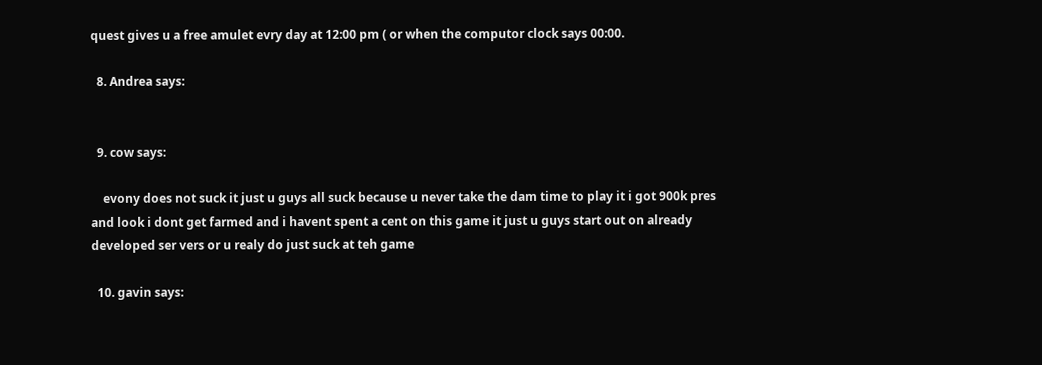quest gives u a free amulet evry day at 12:00 pm ( or when the computor clock says 00:00.

  8. Andrea says:


  9. cow says:

    evony does not suck it just u guys all suck because u never take the dam time to play it i got 900k pres and look i dont get farmed and i havent spent a cent on this game it just u guys start out on already developed ser vers or u realy do just suck at teh game

  10. gavin says: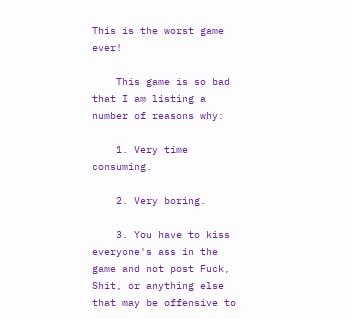This is the worst game ever!

    This game is so bad that I am listing a number of reasons why:

    1. Very time consuming.

    2. Very boring.

    3. You have to kiss everyone's ass in the game and not post Fuck, Shit, or anything else that may be offensive to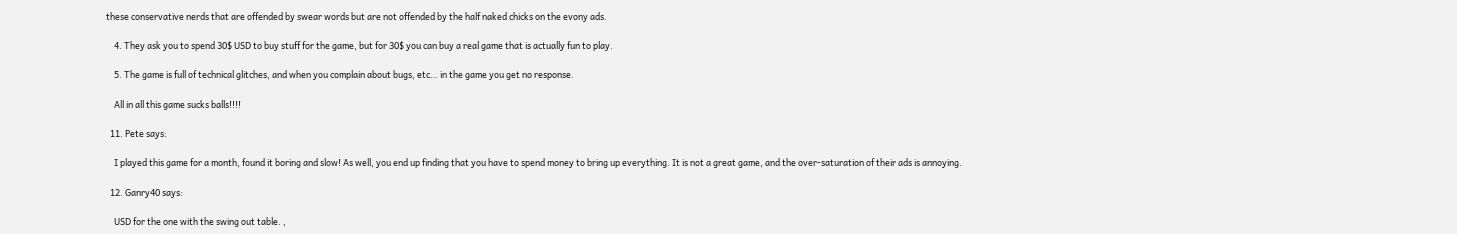these conservative nerds that are offended by swear words but are not offended by the half naked chicks on the evony ads.

    4. They ask you to spend 30$ USD to buy stuff for the game, but for 30$ you can buy a real game that is actually fun to play.

    5. The game is full of technical glitches, and when you complain about bugs, etc… in the game you get no response.

    All in all this game sucks balls!!!!

  11. Pete says:

    I played this game for a month, found it boring and slow! As well, you end up finding that you have to spend money to bring up everything. It is not a great game, and the over-saturation of their ads is annoying.

  12. Ganry40 says:

    USD for the one with the swing out table. ,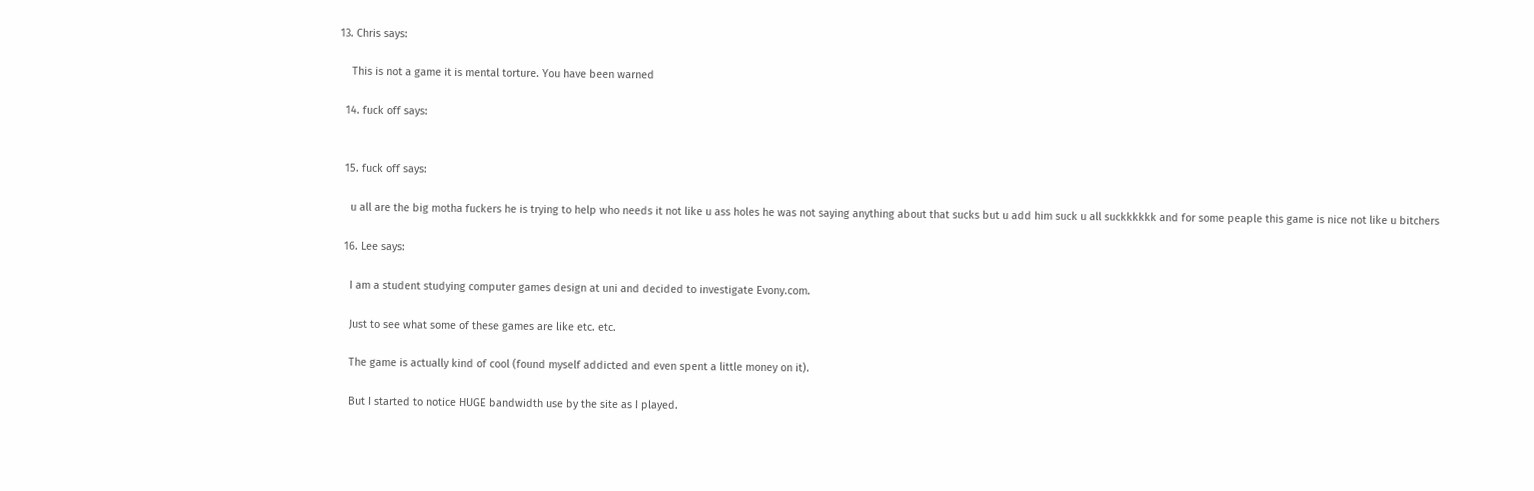13. Chris says:

    This is not a game it is mental torture. You have been warned

  14. fuck off says:


  15. fuck off says:

    u all are the big motha fuckers he is trying to help who needs it not like u ass holes he was not saying anything about that sucks but u add him suck u all suckkkkkk and for some peaple this game is nice not like u bitchers

  16. Lee says:

    I am a student studying computer games design at uni and decided to investigate Evony.com.

    Just to see what some of these games are like etc. etc.

    The game is actually kind of cool (found myself addicted and even spent a little money on it).

    But I started to notice HUGE bandwidth use by the site as I played.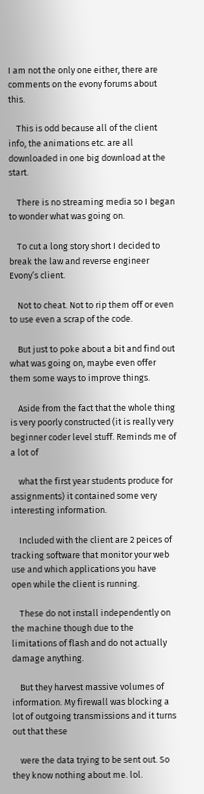I am not the only one either, there are comments on the evony forums about this.

    This is odd because all of the client info, the animations etc. are all downloaded in one big download at the start.

    There is no streaming media so I began to wonder what was going on.

    To cut a long story short I decided to break the law and reverse engineer Evony’s client.

    Not to cheat. Not to rip them off or even to use even a scrap of the code.

    But just to poke about a bit and find out what was going on, maybe even offer them some ways to improve things.

    Aside from the fact that the whole thing is very poorly constructed (it is really very beginner coder level stuff. Reminds me of a lot of

    what the first year students produce for assignments) it contained some very interesting information.

    Included with the client are 2 peices of tracking software that monitor your web use and which applications you have open while the client is running.

    These do not install independently on the machine though due to the limitations of flash and do not actually damage anything.

    But they harvest massive volumes of information. My firewall was blocking a lot of outgoing transmissions and it turns out that these

    were the data trying to be sent out. So they know nothing about me. lol.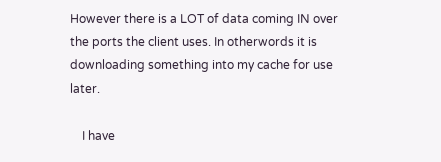However there is a LOT of data coming IN over the ports the client uses. In otherwords it is downloading something into my cache for use later.

    I have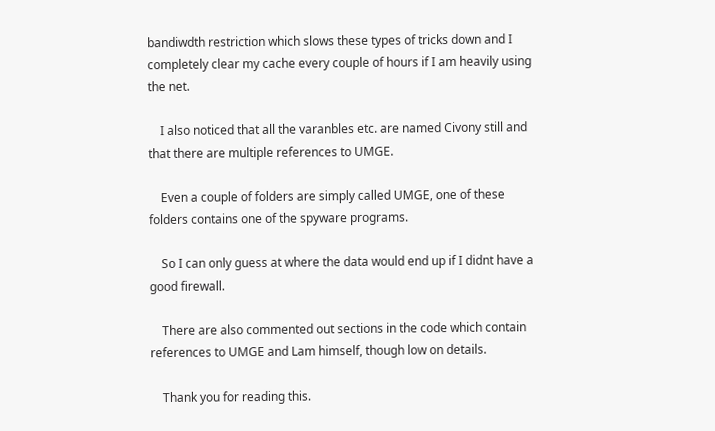bandiwdth restriction which slows these types of tricks down and I completely clear my cache every couple of hours if I am heavily using the net.

    I also noticed that all the varanbles etc. are named Civony still and that there are multiple references to UMGE.

    Even a couple of folders are simply called UMGE, one of these folders contains one of the spyware programs.

    So I can only guess at where the data would end up if I didnt have a good firewall.

    There are also commented out sections in the code which contain references to UMGE and Lam himself, though low on details.

    Thank you for reading this.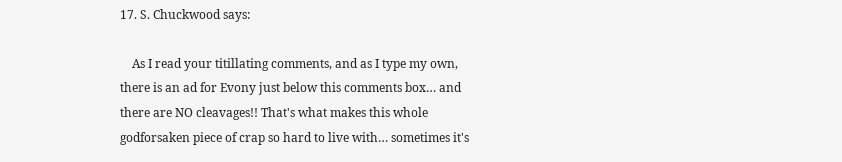17. S. Chuckwood says:

    As I read your titillating comments, and as I type my own, there is an ad for Evony just below this comments box… and there are NO cleavages!! That's what makes this whole godforsaken piece of crap so hard to live with… sometimes it's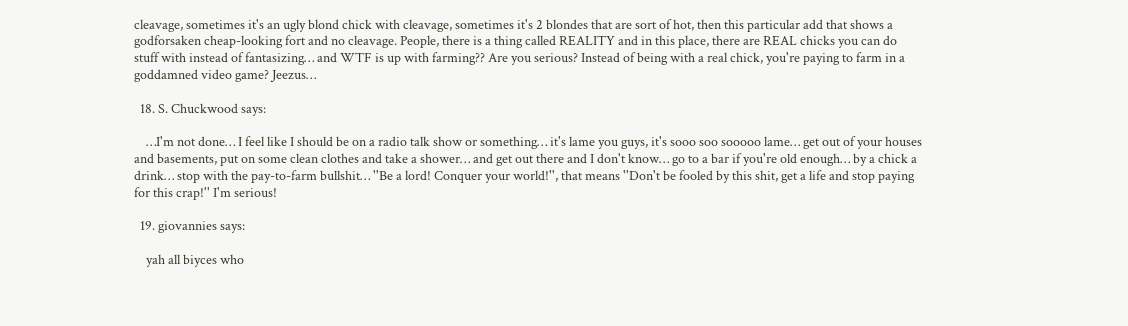cleavage, sometimes it's an ugly blond chick with cleavage, sometimes it's 2 blondes that are sort of hot, then this particular add that shows a godforsaken cheap-looking fort and no cleavage. People, there is a thing called REALITY and in this place, there are REAL chicks you can do stuff with instead of fantasizing… and WTF is up with farming?? Are you serious? Instead of being with a real chick, you're paying to farm in a goddamned video game? Jeezus…

  18. S. Chuckwood says:

    …I'm not done… I feel like I should be on a radio talk show or something… it's lame you guys, it's sooo soo sooooo lame… get out of your houses and basements, put on some clean clothes and take a shower… and get out there and I don't know… go to a bar if you're old enough… by a chick a drink… stop with the pay-to-farm bullshit… ''Be a lord! Conquer your world!'', that means ''Don't be fooled by this shit, get a life and stop paying for this crap!'' I'm serious!

  19. giovannies says:

    yah all biyces who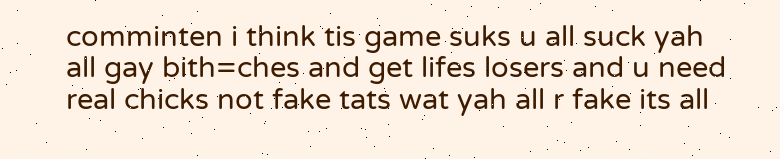comminten i think tis game suks u all suck yah all gay bith=ches and get lifes losers and u need real chicks not fake tats wat yah all r fake its all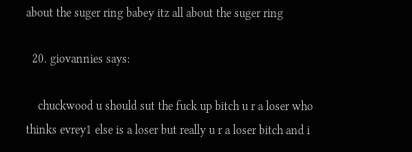about the suger ring babey itz all about the suger ring

  20. giovannies says:

    chuckwood u should sut the fuck up bitch u r a loser who thinks evrey1 else is a loser but really u r a loser bitch and i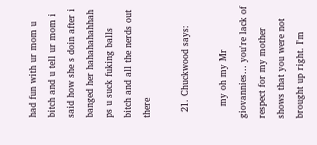had fun with ur mom u bitch and u tell ur mom i said how she s doin after i banged her hahahahahhah ps u suck fuking balls bitch and all the nerds out there

  21. Chuckwood says:

    my oh my Mr giovannies… you're lack of respect for my mother shows that you were not brought up right. I'm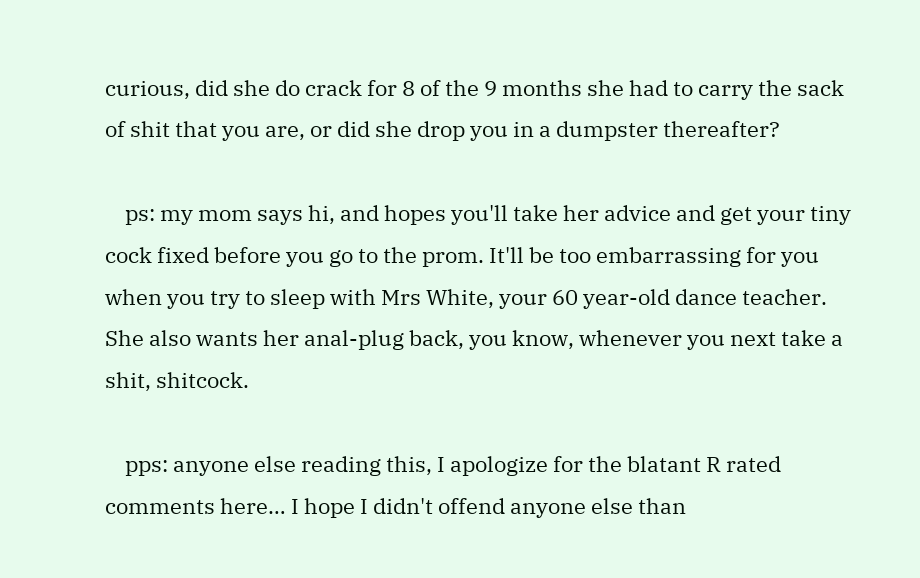curious, did she do crack for 8 of the 9 months she had to carry the sack of shit that you are, or did she drop you in a dumpster thereafter?

    ps: my mom says hi, and hopes you'll take her advice and get your tiny cock fixed before you go to the prom. It'll be too embarrassing for you when you try to sleep with Mrs White, your 60 year-old dance teacher. She also wants her anal-plug back, you know, whenever you next take a shit, shitcock.

    pps: anyone else reading this, I apologize for the blatant R rated comments here… I hope I didn't offend anyone else than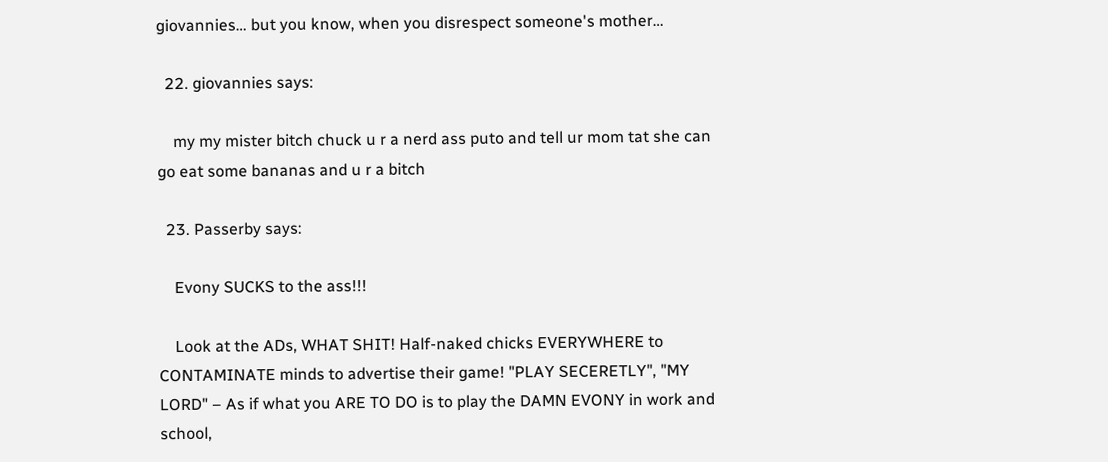giovannies… but you know, when you disrespect someone's mother…

  22. giovannies says:

    my my mister bitch chuck u r a nerd ass puto and tell ur mom tat she can go eat some bananas and u r a bitch

  23. Passerby says:

    Evony SUCKS to the ass!!!

    Look at the ADs, WHAT SHIT! Half-naked chicks EVERYWHERE to CONTAMINATE minds to advertise their game! "PLAY SECERETLY", "MY LORD" – As if what you ARE TO DO is to play the DAMN EVONY in work and school,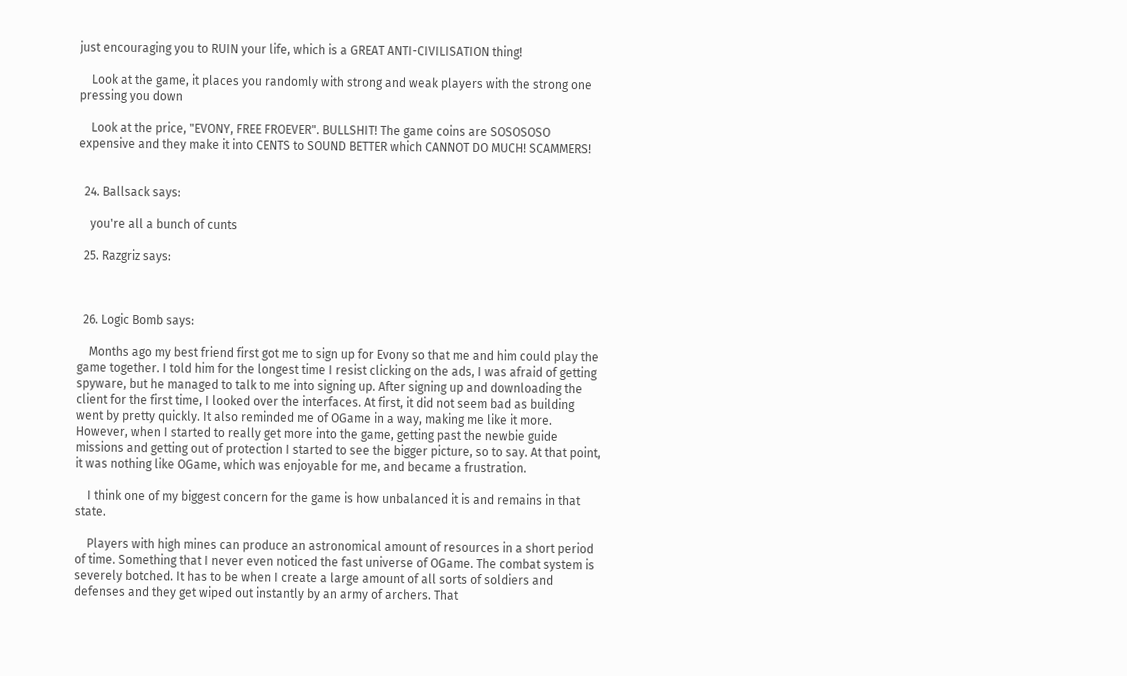just encouraging you to RUIN your life, which is a GREAT ANTI-CIVILISATION thing!

    Look at the game, it places you randomly with strong and weak players with the strong one pressing you down

    Look at the price, "EVONY, FREE FROEVER". BULLSHIT! The game coins are SOSOSOSO expensive and they make it into CENTS to SOUND BETTER which CANNOT DO MUCH! SCAMMERS!


  24. Ballsack says:

    you're all a bunch of cunts

  25. Razgriz says:



  26. Logic Bomb says:

    Months ago my best friend first got me to sign up for Evony so that me and him could play the game together. I told him for the longest time I resist clicking on the ads, I was afraid of getting spyware, but he managed to talk to me into signing up. After signing up and downloading the client for the first time, I looked over the interfaces. At first, it did not seem bad as building went by pretty quickly. It also reminded me of OGame in a way, making me like it more. However, when I started to really get more into the game, getting past the newbie guide missions and getting out of protection I started to see the bigger picture, so to say. At that point, it was nothing like OGame, which was enjoyable for me, and became a frustration.

    I think one of my biggest concern for the game is how unbalanced it is and remains in that state.

    Players with high mines can produce an astronomical amount of resources in a short period of time. Something that I never even noticed the fast universe of OGame. The combat system is severely botched. It has to be when I create a large amount of all sorts of soldiers and defenses and they get wiped out instantly by an army of archers. That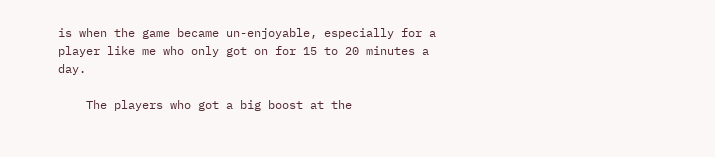is when the game became un-enjoyable, especially for a player like me who only got on for 15 to 20 minutes a day.

    The players who got a big boost at the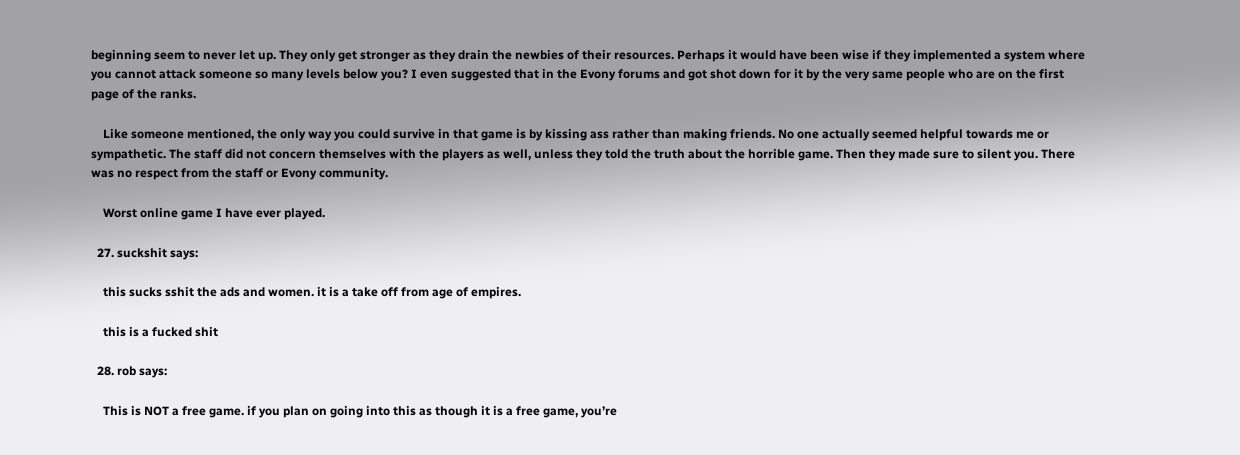beginning seem to never let up. They only get stronger as they drain the newbies of their resources. Perhaps it would have been wise if they implemented a system where you cannot attack someone so many levels below you? I even suggested that in the Evony forums and got shot down for it by the very same people who are on the first page of the ranks.

    Like someone mentioned, the only way you could survive in that game is by kissing ass rather than making friends. No one actually seemed helpful towards me or sympathetic. The staff did not concern themselves with the players as well, unless they told the truth about the horrible game. Then they made sure to silent you. There was no respect from the staff or Evony community.

    Worst online game I have ever played.

  27. suckshit says:

    this sucks sshit the ads and women. it is a take off from age of empires.

    this is a fucked shit

  28. rob says:

    This is NOT a free game. if you plan on going into this as though it is a free game, you’re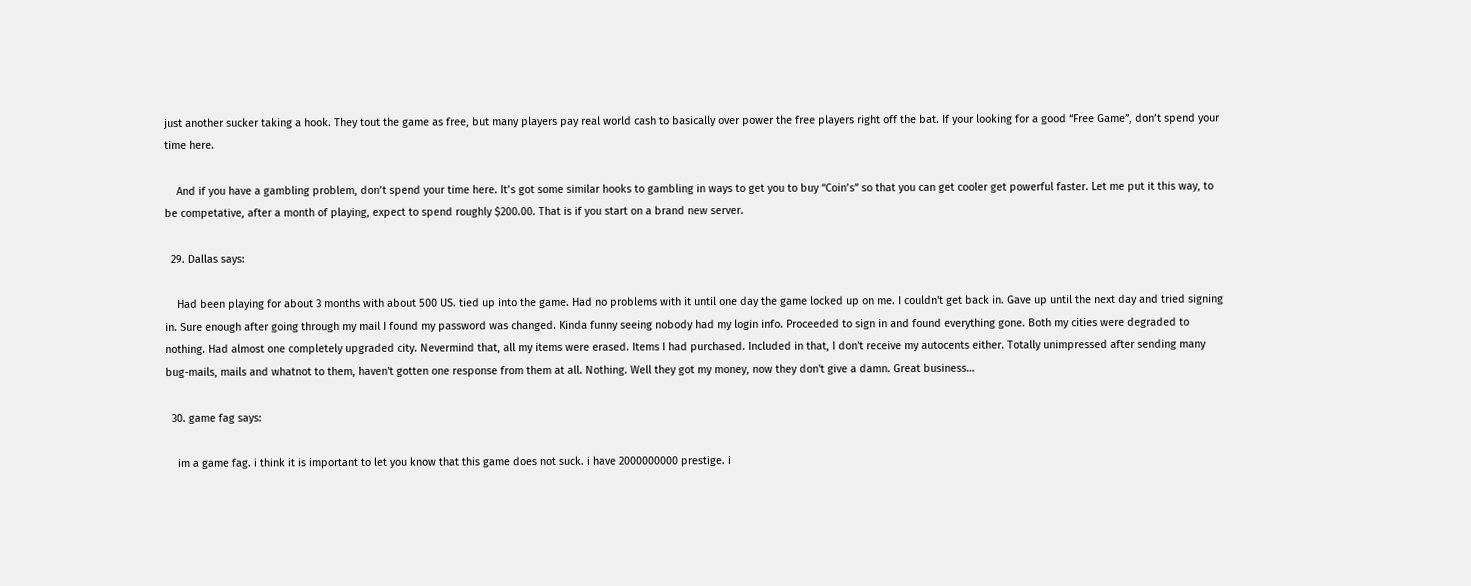just another sucker taking a hook. They tout the game as free, but many players pay real world cash to basically over power the free players right off the bat. If your looking for a good “Free Game”, don’t spend your time here.

    And if you have a gambling problem, don’t spend your time here. It’s got some similar hooks to gambling in ways to get you to buy “Coin’s” so that you can get cooler get powerful faster. Let me put it this way, to be competative, after a month of playing, expect to spend roughly $200.00. That is if you start on a brand new server.

  29. Dallas says:

    Had been playing for about 3 months with about 500 US. tied up into the game. Had no problems with it until one day the game locked up on me. I couldn't get back in. Gave up until the next day and tried signing in. Sure enough after going through my mail I found my password was changed. Kinda funny seeing nobody had my login info. Proceeded to sign in and found everything gone. Both my cities were degraded to nothing. Had almost one completely upgraded city. Nevermind that, all my items were erased. Items I had purchased. Included in that, I don't receive my autocents either. Totally unimpressed after sending many bug-mails, mails and whatnot to them, haven't gotten one response from them at all. Nothing. Well they got my money, now they don't give a damn. Great business…

  30. game fag says:

    im a game fag. i think it is important to let you know that this game does not suck. i have 2000000000 prestige. i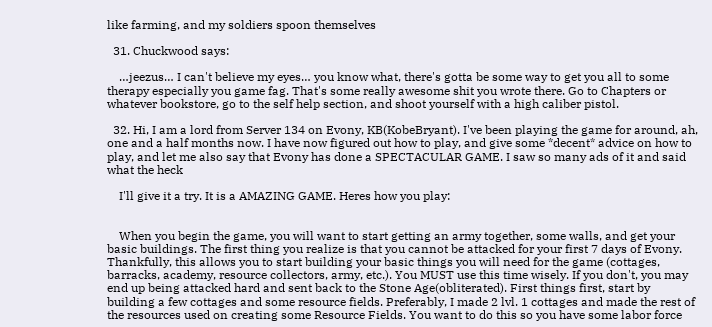like farming, and my soldiers spoon themselves

  31. Chuckwood says:

    …jeezus… I can't believe my eyes… you know what, there's gotta be some way to get you all to some therapy especially you game fag. That's some really awesome shit you wrote there. Go to Chapters or whatever bookstore, go to the self help section, and shoot yourself with a high caliber pistol.

  32. Hi, I am a lord from Server 134 on Evony, KB(KobeBryant). I've been playing the game for around, ah, one and a half months now. I have now figured out how to play, and give some *decent* advice on how to play, and let me also say that Evony has done a SPECTACULAR GAME. I saw so many ads of it and said what the heck

    I'll give it a try. It is a AMAZING GAME. Heres how you play:


    When you begin the game, you will want to start getting an army together, some walls, and get your basic buildings. The first thing you realize is that you cannot be attacked for your first 7 days of Evony. Thankfully, this allows you to start building your basic things you will need for the game (cottages, barracks, academy, resource collectors, army, etc.). You MUST use this time wisely. If you don't, you may end up being attacked hard and sent back to the Stone Age(obliterated). First things first, start by building a few cottages and some resource fields. Preferably, I made 2 lvl. 1 cottages and made the rest of the resources used on creating some Resource Fields. You want to do this so you have some labor force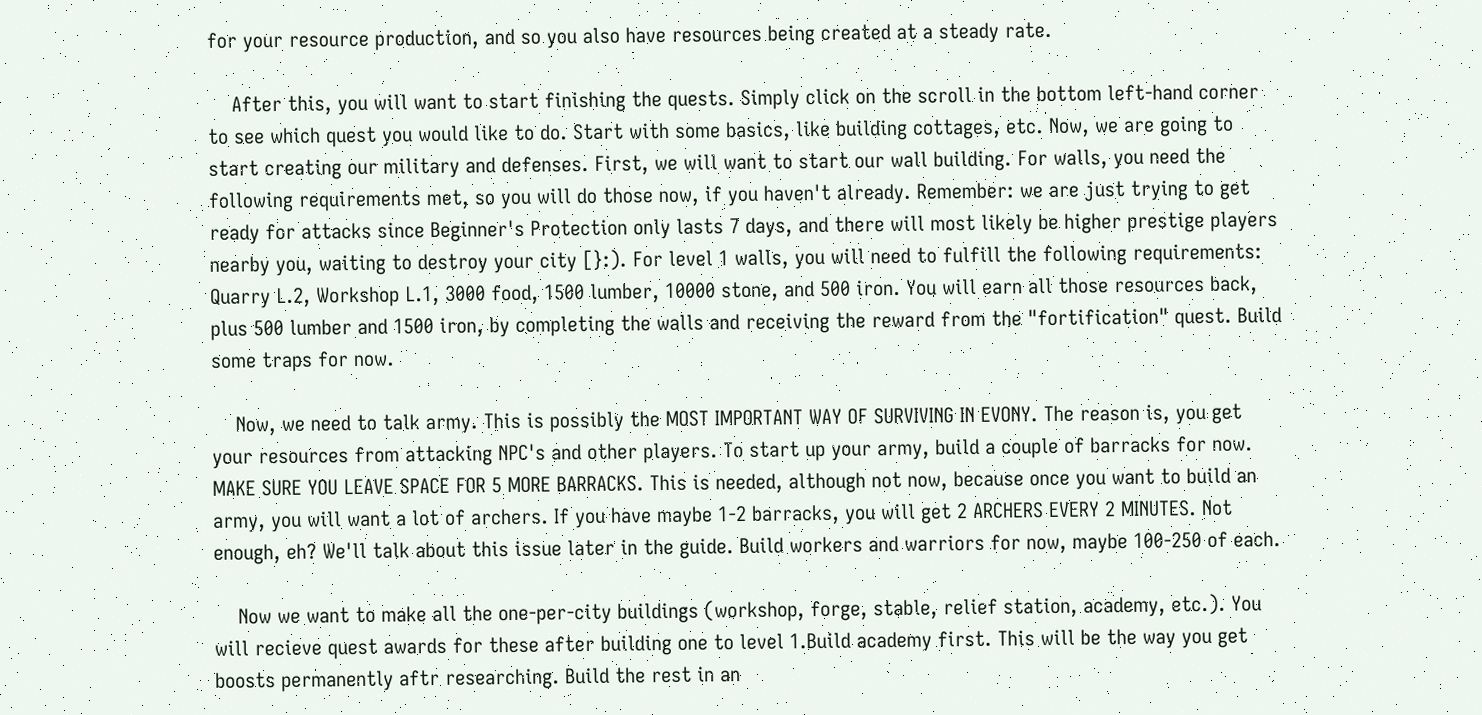for your resource production, and so you also have resources being created at a steady rate.

    After this, you will want to start finishing the quests. Simply click on the scroll in the bottom left-hand corner to see which quest you would like to do. Start with some basics, like building cottages, etc. Now, we are going to start creating our military and defenses. First, we will want to start our wall building. For walls, you need the following requirements met, so you will do those now, if you haven't already. Remember: we are just trying to get ready for attacks since Beginner's Protection only lasts 7 days, and there will most likely be higher prestige players nearby you, waiting to destroy your city [}:). For level 1 walls, you will need to fulfill the following requirements: Quarry L.2, Workshop L.1, 3000 food, 1500 lumber, 10000 stone, and 500 iron. You will earn all those resources back, plus 500 lumber and 1500 iron, by completing the walls and receiving the reward from the "fortification" quest. Build some traps for now.

    Now, we need to talk army. This is possibly the MOST IMPORTANT WAY OF SURVIVING IN EVONY. The reason is, you get your resources from attacking NPC's and other players. To start up your army, build a couple of barracks for now. MAKE SURE YOU LEAVE SPACE FOR 5 MORE BARRACKS. This is needed, although not now, because once you want to build an army, you will want a lot of archers. If you have maybe 1-2 barracks, you will get 2 ARCHERS EVERY 2 MINUTES. Not enough, eh? We'll talk about this issue later in the guide. Build workers and warriors for now, maybe 100-250 of each.

    Now we want to make all the one-per-city buildings (workshop, forge, stable, relief station, academy, etc.). You will recieve quest awards for these after building one to level 1.Build academy first. This will be the way you get boosts permanently aftr researching. Build the rest in an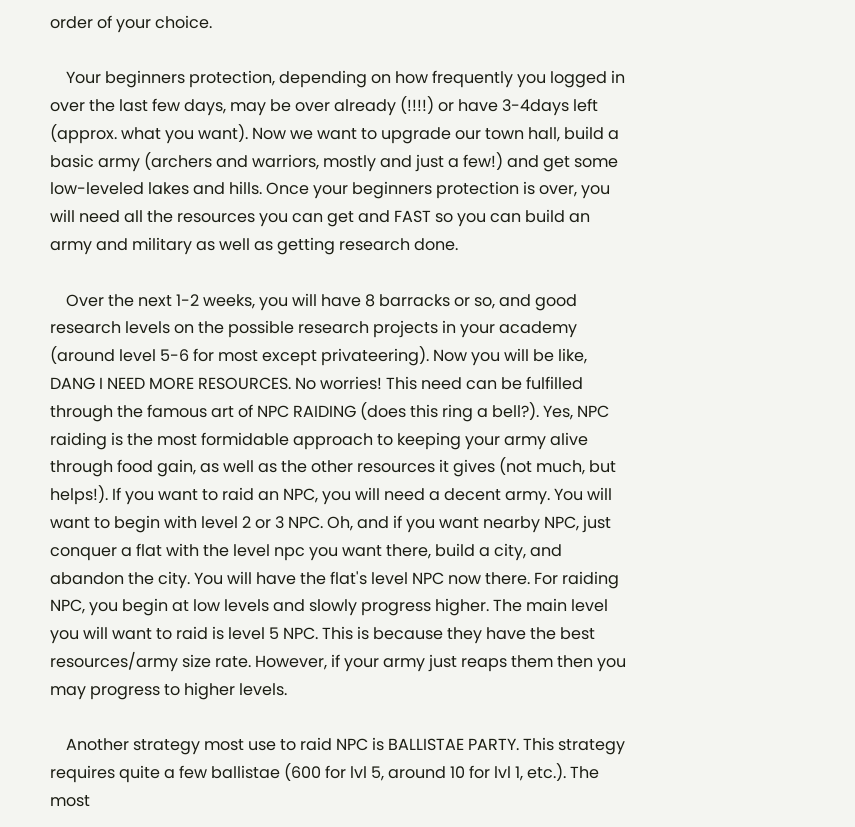order of your choice.

    Your beginners protection, depending on how frequently you logged in over the last few days, may be over already (!!!!) or have 3-4days left (approx. what you want). Now we want to upgrade our town hall, build a basic army (archers and warriors, mostly and just a few!) and get some low-leveled lakes and hills. Once your beginners protection is over, you will need all the resources you can get and FAST so you can build an army and military as well as getting research done.

    Over the next 1-2 weeks, you will have 8 barracks or so, and good research levels on the possible research projects in your academy (around level 5-6 for most except privateering). Now you will be like, DANG I NEED MORE RESOURCES. No worries! This need can be fulfilled through the famous art of NPC RAIDING (does this ring a bell?). Yes, NPC raiding is the most formidable approach to keeping your army alive through food gain, as well as the other resources it gives (not much, but helps!). If you want to raid an NPC, you will need a decent army. You will want to begin with level 2 or 3 NPC. Oh, and if you want nearby NPC, just conquer a flat with the level npc you want there, build a city, and abandon the city. You will have the flat's level NPC now there. For raiding NPC, you begin at low levels and slowly progress higher. The main level you will want to raid is level 5 NPC. This is because they have the best resources/army size rate. However, if your army just reaps them then you may progress to higher levels.

    Another strategy most use to raid NPC is BALLISTAE PARTY. This strategy requires quite a few ballistae (600 for lvl 5, around 10 for lvl 1, etc.). The most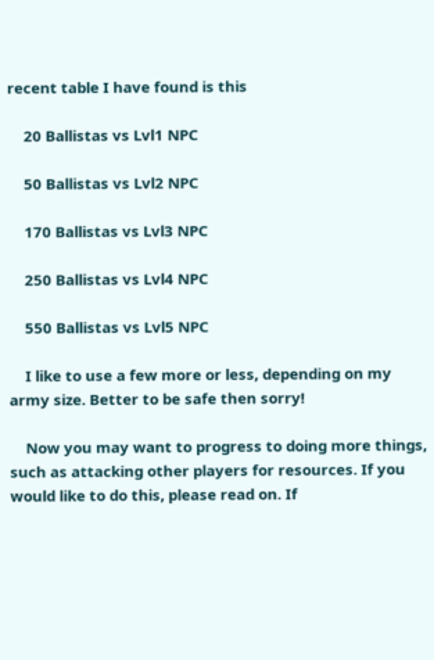recent table I have found is this

    20 Ballistas vs Lvl1 NPC

    50 Ballistas vs Lvl2 NPC

    170 Ballistas vs Lvl3 NPC

    250 Ballistas vs Lvl4 NPC

    550 Ballistas vs Lvl5 NPC

    I like to use a few more or less, depending on my army size. Better to be safe then sorry!

    Now you may want to progress to doing more things, such as attacking other players for resources. If you would like to do this, please read on. If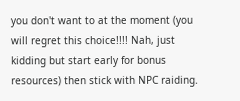you don't want to at the moment (you will regret this choice!!!! Nah, just kidding but start early for bonus resources) then stick with NPC raiding.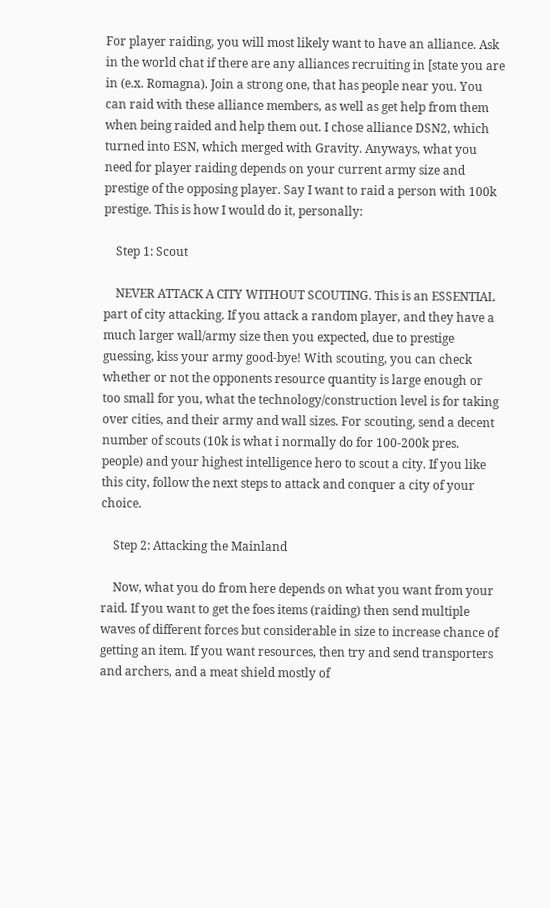For player raiding, you will most likely want to have an alliance. Ask in the world chat if there are any alliances recruiting in [state you are in (e.x. Romagna). Join a strong one, that has people near you. You can raid with these alliance members, as well as get help from them when being raided and help them out. I chose alliance DSN2, which turned into ESN, which merged with Gravity. Anyways, what you need for player raiding depends on your current army size and prestige of the opposing player. Say I want to raid a person with 100k prestige. This is how I would do it, personally:

    Step 1: Scout

    NEVER ATTACK A CITY WITHOUT SCOUTING. This is an ESSENTIAL part of city attacking. If you attack a random player, and they have a much larger wall/army size then you expected, due to prestige guessing, kiss your army good-bye! With scouting, you can check whether or not the opponents resource quantity is large enough or too small for you, what the technology/construction level is for taking over cities, and their army and wall sizes. For scouting, send a decent number of scouts (10k is what i normally do for 100-200k pres. people) and your highest intelligence hero to scout a city. If you like this city, follow the next steps to attack and conquer a city of your choice.

    Step 2: Attacking the Mainland

    Now, what you do from here depends on what you want from your raid. If you want to get the foes items (raiding) then send multiple waves of different forces but considerable in size to increase chance of getting an item. If you want resources, then try and send transporters and archers, and a meat shield mostly of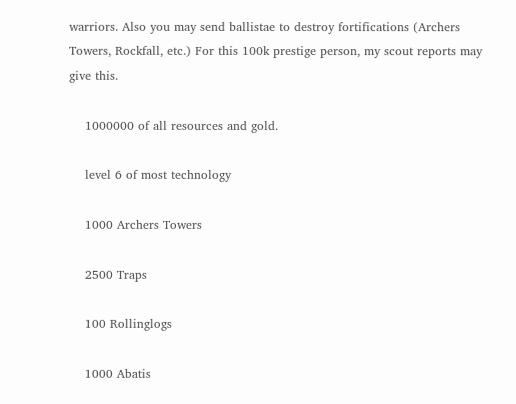warriors. Also you may send ballistae to destroy fortifications (Archers Towers, Rockfall, etc.) For this 100k prestige person, my scout reports may give this.

    1000000 of all resources and gold.

    level 6 of most technology

    1000 Archers Towers

    2500 Traps

    100 Rollinglogs

    1000 Abatis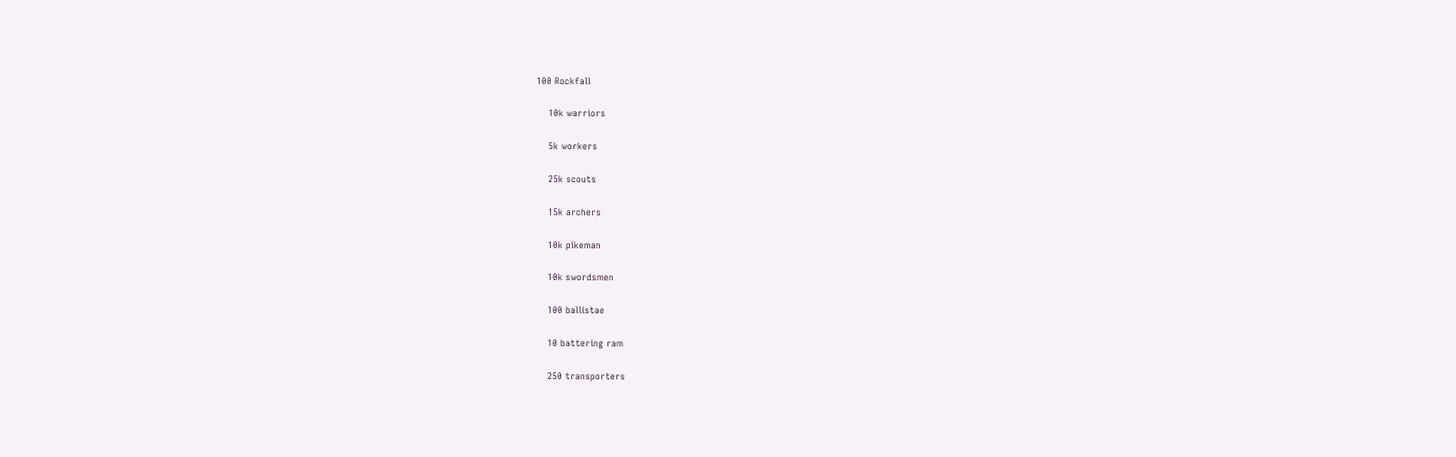100 Rockfall

    10k warriors

    5k workers

    25k scouts

    15k archers

    10k pikeman

    10k swordsmen

    100 ballistae

    10 battering ram

    250 transporters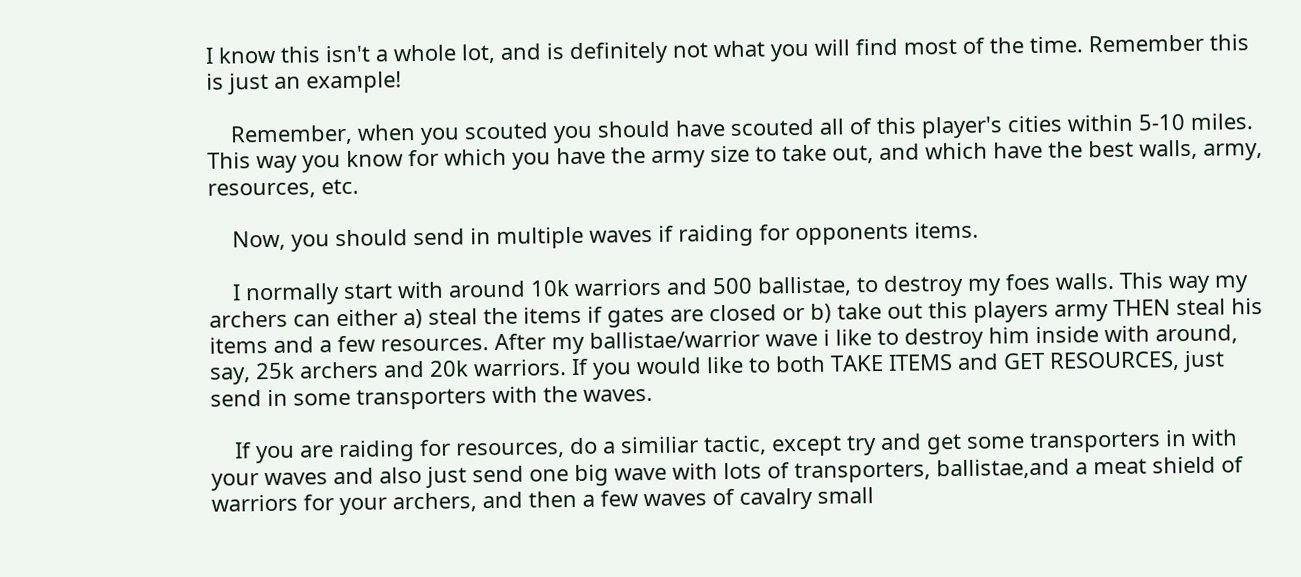I know this isn't a whole lot, and is definitely not what you will find most of the time. Remember this is just an example!

    Remember, when you scouted you should have scouted all of this player's cities within 5-10 miles. This way you know for which you have the army size to take out, and which have the best walls, army, resources, etc.

    Now, you should send in multiple waves if raiding for opponents items.

    I normally start with around 10k warriors and 500 ballistae, to destroy my foes walls. This way my archers can either a) steal the items if gates are closed or b) take out this players army THEN steal his items and a few resources. After my ballistae/warrior wave i like to destroy him inside with around, say, 25k archers and 20k warriors. If you would like to both TAKE ITEMS and GET RESOURCES, just send in some transporters with the waves.

    If you are raiding for resources, do a similiar tactic, except try and get some transporters in with your waves and also just send one big wave with lots of transporters, ballistae,and a meat shield of warriors for your archers, and then a few waves of cavalry small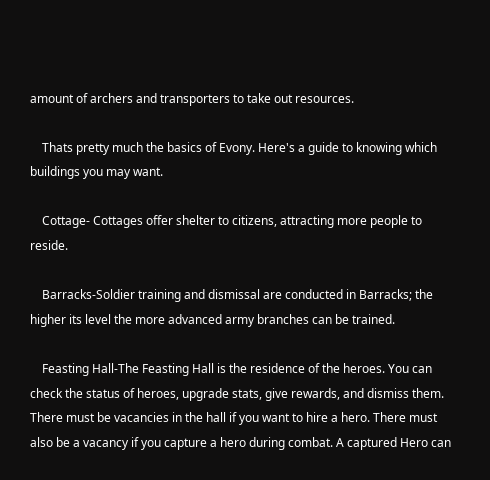amount of archers and transporters to take out resources.

    Thats pretty much the basics of Evony. Here's a guide to knowing which buildings you may want.

    Cottage- Cottages offer shelter to citizens, attracting more people to reside.

    Barracks-Soldier training and dismissal are conducted in Barracks; the higher its level the more advanced army branches can be trained.

    Feasting Hall-The Feasting Hall is the residence of the heroes. You can check the status of heroes, upgrade stats, give rewards, and dismiss them. There must be vacancies in the hall if you want to hire a hero. There must also be a vacancy if you capture a hero during combat. A captured Hero can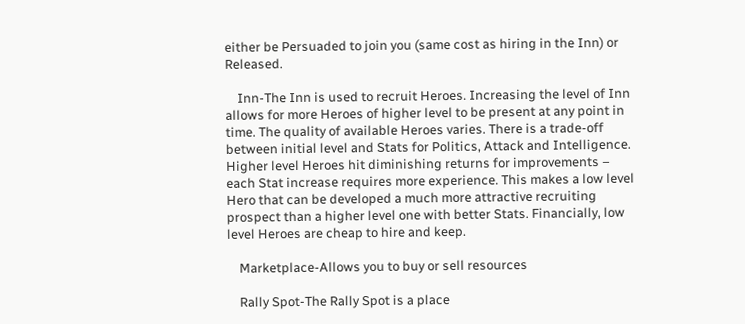either be Persuaded to join you (same cost as hiring in the Inn) or Released.

    Inn-The Inn is used to recruit Heroes. Increasing the level of Inn allows for more Heroes of higher level to be present at any point in time. The quality of available Heroes varies. There is a trade-off between initial level and Stats for Politics, Attack and Intelligence. Higher level Heroes hit diminishing returns for improvements – each Stat increase requires more experience. This makes a low level Hero that can be developed a much more attractive recruiting prospect than a higher level one with better Stats. Financially, low level Heroes are cheap to hire and keep.

    Marketplace-Allows you to buy or sell resources

    Rally Spot-The Rally Spot is a place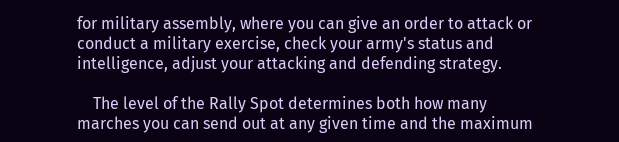for military assembly, where you can give an order to attack or conduct a military exercise, check your army's status and intelligence, adjust your attacking and defending strategy.

    The level of the Rally Spot determines both how many marches you can send out at any given time and the maximum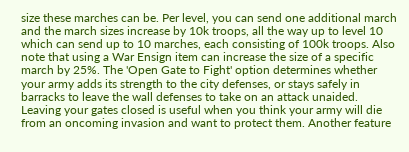size these marches can be. Per level, you can send one additional march and the march sizes increase by 10k troops, all the way up to level 10 which can send up to 10 marches, each consisting of 100k troops. Also note that using a War Ensign item can increase the size of a specific march by 25%. The 'Open Gate to Fight' option determines whether your army adds its strength to the city defenses, or stays safely in barracks to leave the wall defenses to take on an attack unaided. Leaving your gates closed is useful when you think your army will die from an oncoming invasion and want to protect them. Another feature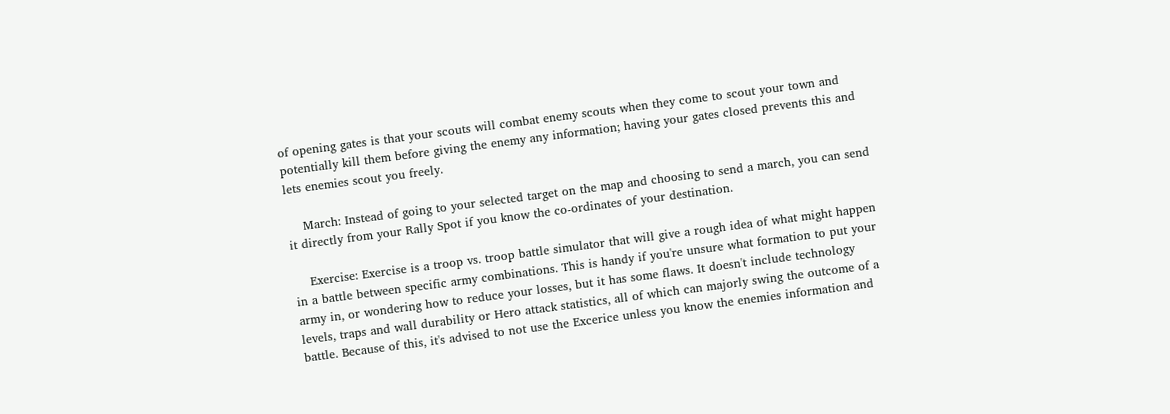of opening gates is that your scouts will combat enemy scouts when they come to scout your town and potentially kill them before giving the enemy any information; having your gates closed prevents this and lets enemies scout you freely.

    March: Instead of going to your selected target on the map and choosing to send a march, you can send it directly from your Rally Spot if you know the co-ordinates of your destination.

    Exercise: Exercise is a troop vs. troop battle simulator that will give a rough idea of what might happen in a battle between specific army combinations. This is handy if you're unsure what formation to put your army in, or wondering how to reduce your losses, but it has some flaws. It doesn't include technology levels, traps and wall durability or Hero attack statistics, all of which can majorly swing the outcome of a battle. Because of this, it's advised to not use the Excerice unless you know the enemies information and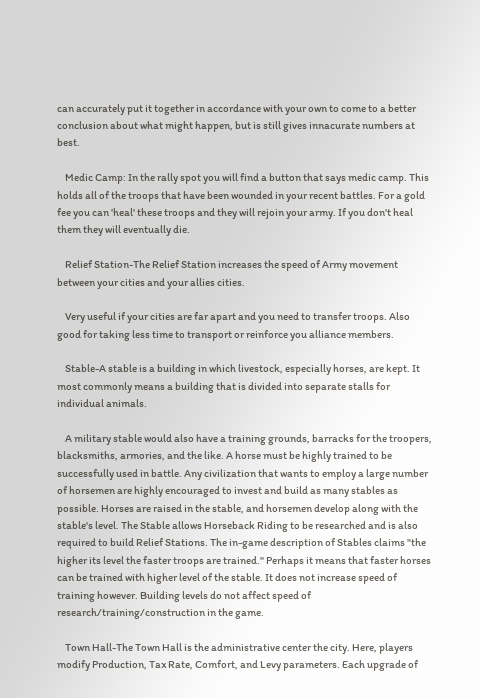can accurately put it together in accordance with your own to come to a better conclusion about what might happen, but is still gives innacurate numbers at best.

    Medic Camp: In the rally spot you will find a button that says medic camp. This holds all of the troops that have been wounded in your recent battles. For a gold fee you can 'heal' these troops and they will rejoin your army. If you don't heal them they will eventually die.

    Relief Station-The Relief Station increases the speed of Army movement between your cities and your allies cities.

    Very useful if your cities are far apart and you need to transfer troops. Also good for taking less time to transport or reinforce you alliance members.

    Stable-A stable is a building in which livestock, especially horses, are kept. It most commonly means a building that is divided into separate stalls for individual animals.

    A military stable would also have a training grounds, barracks for the troopers, blacksmiths, armories, and the like. A horse must be highly trained to be successfully used in battle. Any civilization that wants to employ a large number of horsemen are highly encouraged to invest and build as many stables as possible. Horses are raised in the stable, and horsemen develop along with the stable's level. The Stable allows Horseback Riding to be researched and is also required to build Relief Stations. The in-game description of Stables claims "the higher its level the faster troops are trained." Perhaps it means that faster horses can be trained with higher level of the stable. It does not increase speed of training however. Building levels do not affect speed of research/training/construction in the game.

    Town Hall-The Town Hall is the administrative center the city. Here, players modify Production, Tax Rate, Comfort, and Levy parameters. Each upgrade of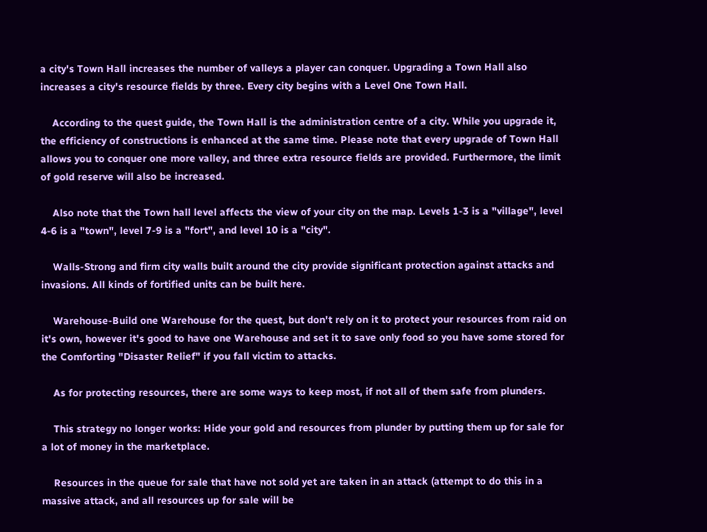a city's Town Hall increases the number of valleys a player can conquer. Upgrading a Town Hall also increases a city's resource fields by three. Every city begins with a Level One Town Hall.

    According to the quest guide, the Town Hall is the administration centre of a city. While you upgrade it, the efficiency of constructions is enhanced at the same time. Please note that every upgrade of Town Hall allows you to conquer one more valley, and three extra resource fields are provided. Furthermore, the limit of gold reserve will also be increased.

    Also note that the Town hall level affects the view of your city on the map. Levels 1-3 is a "village", level 4-6 is a "town", level 7-9 is a "fort", and level 10 is a "city".

    Walls-Strong and firm city walls built around the city provide significant protection against attacks and invasions. All kinds of fortified units can be built here.

    Warehouse-Build one Warehouse for the quest, but don't rely on it to protect your resources from raid on it's own, however it's good to have one Warehouse and set it to save only food so you have some stored for the Comforting "Disaster Relief" if you fall victim to attacks.

    As for protecting resources, there are some ways to keep most, if not all of them safe from plunders.

    This strategy no longer works: Hide your gold and resources from plunder by putting them up for sale for a lot of money in the marketplace.

    Resources in the queue for sale that have not sold yet are taken in an attack (attempt to do this in a massive attack, and all resources up for sale will be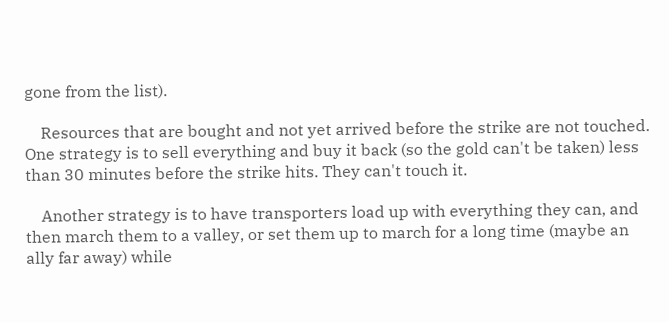gone from the list).

    Resources that are bought and not yet arrived before the strike are not touched. One strategy is to sell everything and buy it back (so the gold can't be taken) less than 30 minutes before the strike hits. They can't touch it.

    Another strategy is to have transporters load up with everything they can, and then march them to a valley, or set them up to march for a long time (maybe an ally far away) while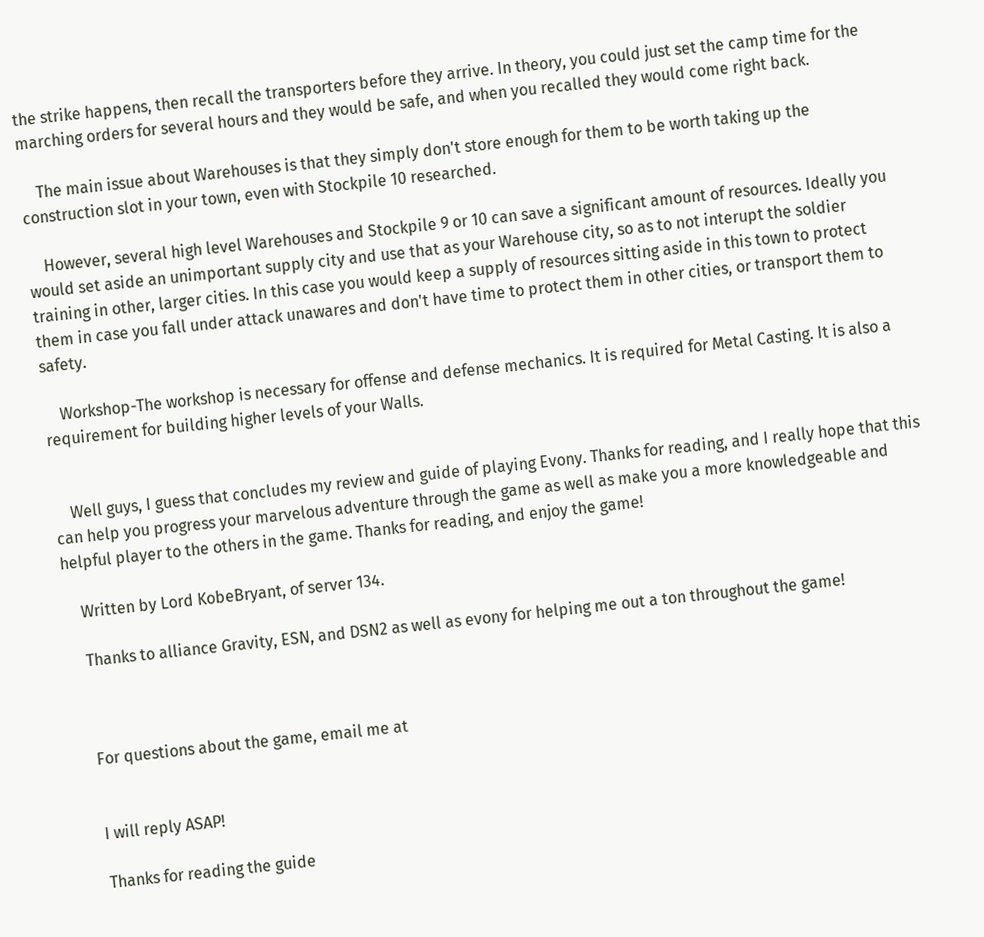the strike happens, then recall the transporters before they arrive. In theory, you could just set the camp time for the marching orders for several hours and they would be safe, and when you recalled they would come right back.

    The main issue about Warehouses is that they simply don't store enough for them to be worth taking up the construction slot in your town, even with Stockpile 10 researched.

    However, several high level Warehouses and Stockpile 9 or 10 can save a significant amount of resources. Ideally you would set aside an unimportant supply city and use that as your Warehouse city, so as to not interupt the soldier training in other, larger cities. In this case you would keep a supply of resources sitting aside in this town to protect them in case you fall under attack unawares and don't have time to protect them in other cities, or transport them to safety.

    Workshop-The workshop is necessary for offense and defense mechanics. It is required for Metal Casting. It is also a requirement for building higher levels of your Walls.


    Well guys, I guess that concludes my review and guide of playing Evony. Thanks for reading, and I really hope that this can help you progress your marvelous adventure through the game as well as make you a more knowledgeable and helpful player to the others in the game. Thanks for reading, and enjoy the game!

    Written by Lord KobeBryant, of server 134.

    Thanks to alliance Gravity, ESN, and DSN2 as well as evony for helping me out a ton throughout the game!



    For questions about the game, email me at


    I will reply ASAP!

    Thanks for reading the guide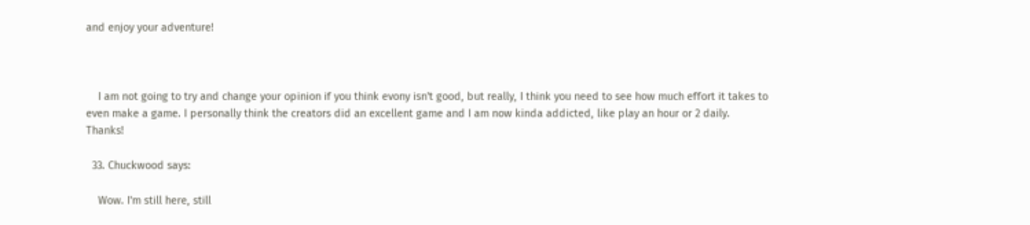and enjoy your adventure!



    I am not going to try and change your opinion if you think evony isn't good, but really, I think you need to see how much effort it takes to even make a game. I personally think the creators did an excellent game and I am now kinda addicted, like play an hour or 2 daily. Thanks!

  33. Chuckwood says:

    Wow. I'm still here, still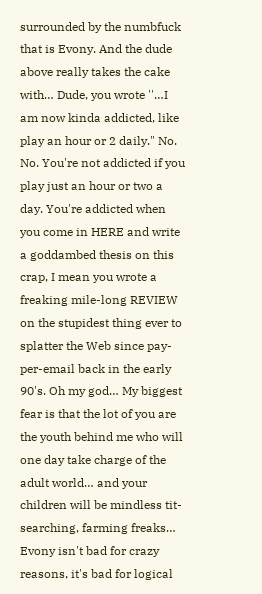surrounded by the numbfuck that is Evony. And the dude above really takes the cake with… Dude, you wrote ''…I am now kinda addicted, like play an hour or 2 daily." No. No. You're not addicted if you play just an hour or two a day. You're addicted when you come in HERE and write a goddambed thesis on this crap, I mean you wrote a freaking mile-long REVIEW on the stupidest thing ever to splatter the Web since pay-per-email back in the early 90's. Oh my god… My biggest fear is that the lot of you are the youth behind me who will one day take charge of the adult world… and your children will be mindless tit-searching, farming freaks… Evony isn't bad for crazy reasons, it's bad for logical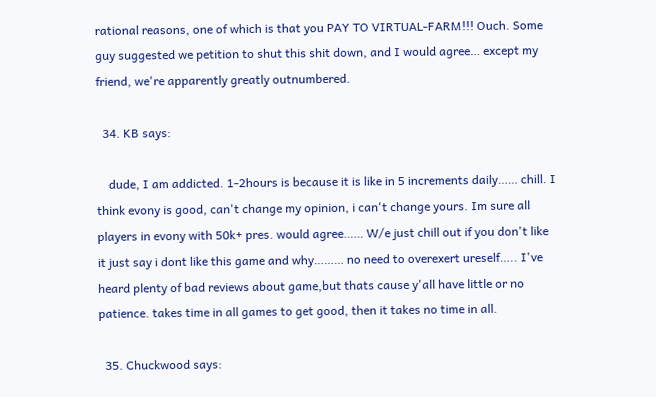rational reasons, one of which is that you PAY TO VIRTUAL-FARM!!! Ouch. Some guy suggested we petition to shut this shit down, and I would agree… except my friend, we're apparently greatly outnumbered.

  34. KB says:

    dude, I am addicted. 1-2hours is because it is like in 5 increments daily…… chill. I think evony is good, can't change my opinion, i can't change yours. Im sure all players in evony with 50k+ pres. would agree…… W/e just chill out if you don't like it just say i dont like this game and why……… no need to overexert ureself….. I've heard plenty of bad reviews about game,but thats cause y'all have little or no patience. takes time in all games to get good, then it takes no time in all.

  35. Chuckwood says: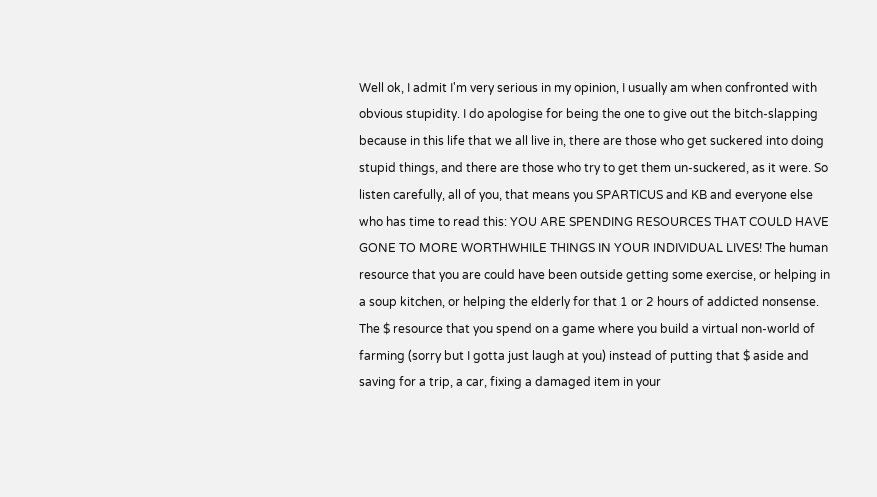Well ok, I admit I'm very serious in my opinion, I usually am when confronted with obvious stupidity. I do apologise for being the one to give out the bitch-slapping because in this life that we all live in, there are those who get suckered into doing stupid things, and there are those who try to get them un-suckered, as it were. So listen carefully, all of you, that means you SPARTICUS and KB and everyone else who has time to read this: YOU ARE SPENDING RESOURCES THAT COULD HAVE GONE TO MORE WORTHWHILE THINGS IN YOUR INDIVIDUAL LIVES! The human resource that you are could have been outside getting some exercise, or helping in a soup kitchen, or helping the elderly for that 1 or 2 hours of addicted nonsense. The $ resource that you spend on a game where you build a virtual non-world of farming (sorry but I gotta just laugh at you) instead of putting that $ aside and saving for a trip, a car, fixing a damaged item in your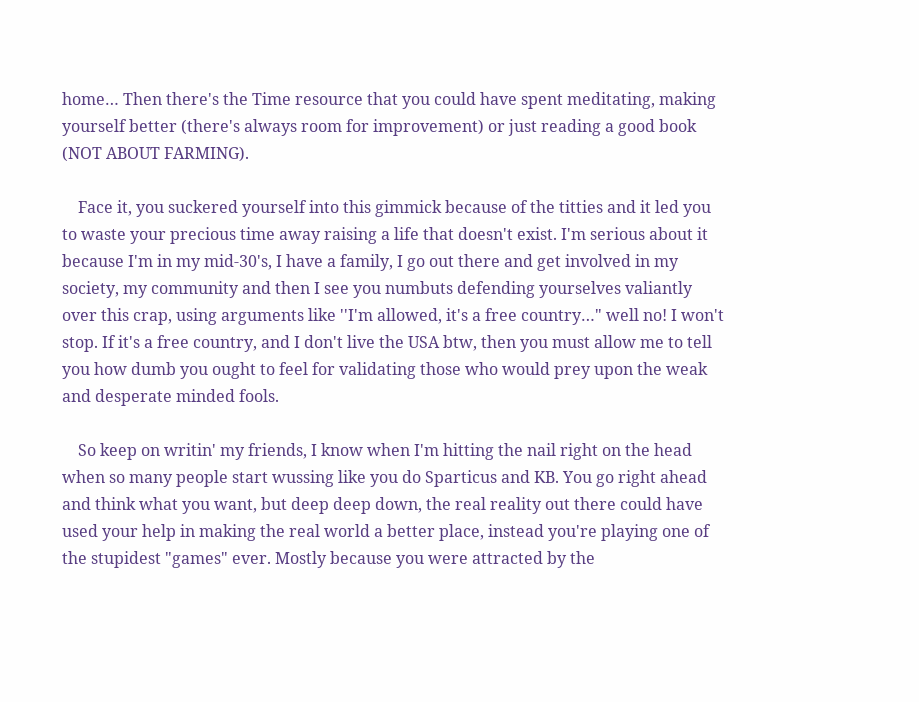home… Then there's the Time resource that you could have spent meditating, making yourself better (there's always room for improvement) or just reading a good book (NOT ABOUT FARMING).

    Face it, you suckered yourself into this gimmick because of the titties and it led you to waste your precious time away raising a life that doesn't exist. I'm serious about it because I'm in my mid-30's, I have a family, I go out there and get involved in my society, my community and then I see you numbuts defending yourselves valiantly over this crap, using arguments like ''I'm allowed, it's a free country…" well no! I won't stop. If it's a free country, and I don't live the USA btw, then you must allow me to tell you how dumb you ought to feel for validating those who would prey upon the weak and desperate minded fools.

    So keep on writin' my friends, I know when I'm hitting the nail right on the head when so many people start wussing like you do Sparticus and KB. You go right ahead and think what you want, but deep deep down, the real reality out there could have used your help in making the real world a better place, instead you're playing one of the stupidest "games" ever. Mostly because you were attracted by the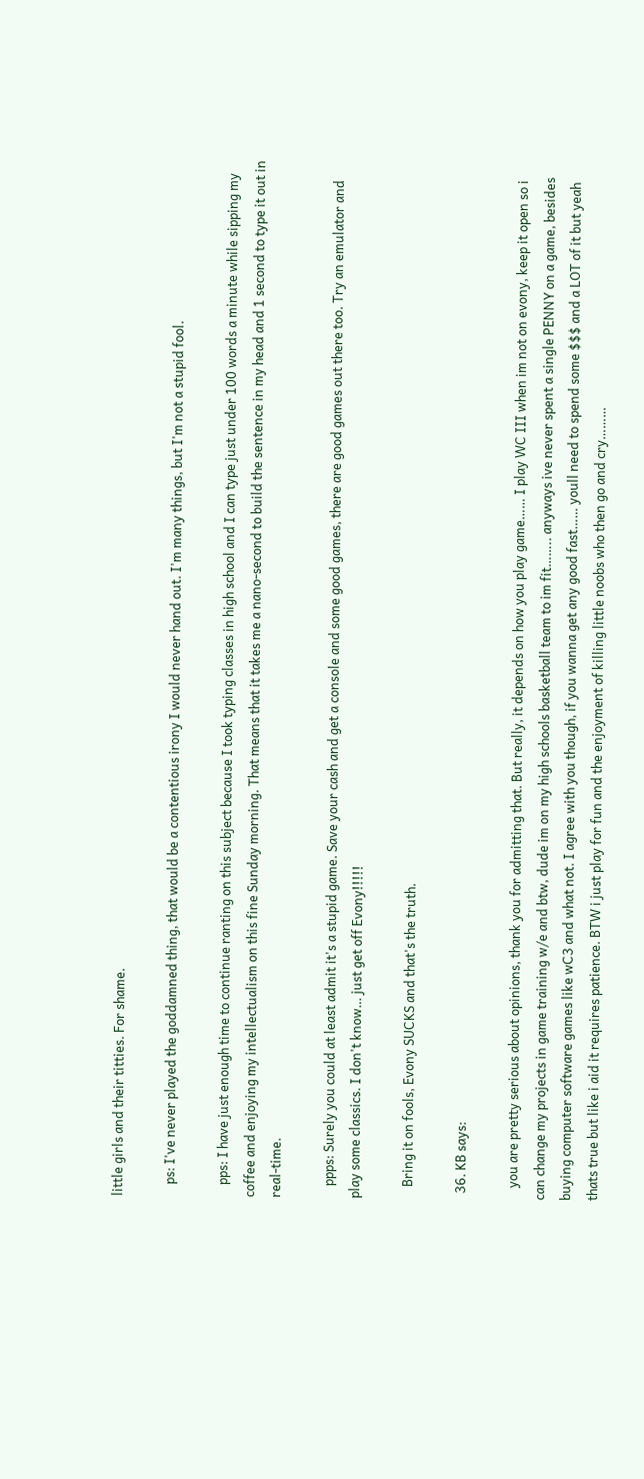little girls and their titties. For shame.

    ps: I've never played the goddamned thing, that would be a contentious irony I would never hand out. I'm many things, but I'm not a stupid fool.

    pps: I have just enough time to continue ranting on this subject because I took typing classes in high school and I can type just under 100 words a minute while sipping my coffee and enjoying my intellectualism on this fine Sunday morning. That means that it takes me a nano-second to build the sentence in my head and 1 second to type it out in real-time.

    ppps: Surely you could at least admit it's a stupid game. Save your cash and get a console and some good games, there are good games out there too. Try an emulator and play some classics. I don't know… just get off Evony!!!!!

    Bring it on fools, Evony SUCKS and that's the truth.

  36. KB says:

    you are pretty serious about opinions, thank you for admitting that. But really, it depends on how you play game…… I play WC III when im not on evony, keep it open so i can change my projects in game training w/e and btw, dude im on my high schools basketball team to im fit…….. anyways ive never spent a single PENNY on a game, besides buying computer software games like wC3 and what not. I agree with you though, if you wanna get any good fast…… youll need to spend some $$$ and a LOT of it but yeah thats true but like i aid it requires patience. BTW i just play for fun and the enjoyment of killing little noobs who then go and cry………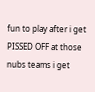fun to play after i get PISSED OFF at those nubs teams i get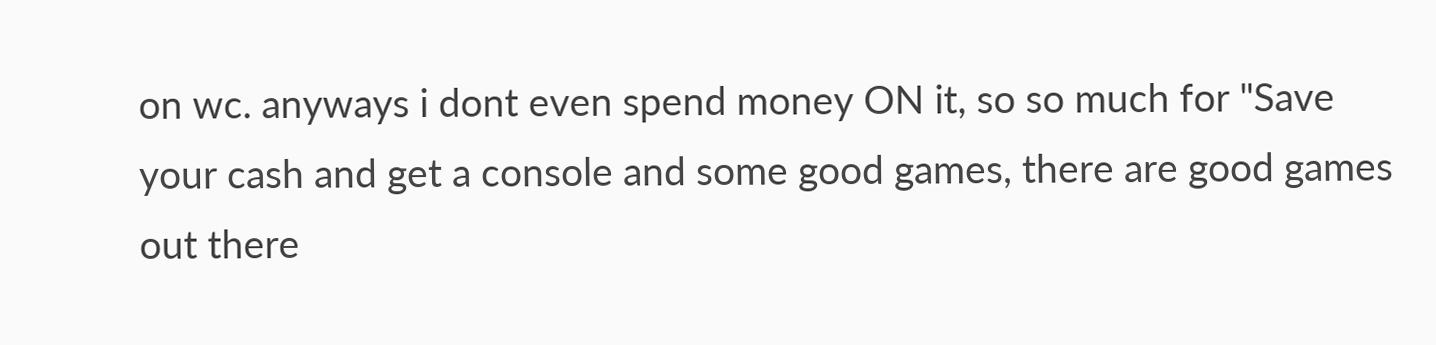on wc. anyways i dont even spend money ON it, so so much for "Save your cash and get a console and some good games, there are good games out there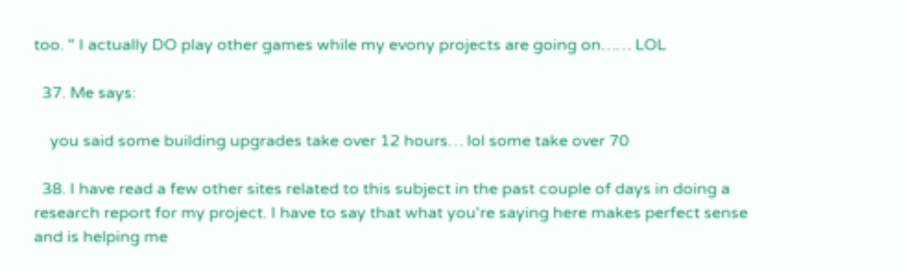too. " I actually DO play other games while my evony projects are going on…… LOL

  37. Me says:

    you said some building upgrades take over 12 hours… lol some take over 70

  38. I have read a few other sites related to this subject in the past couple of days in doing a research report for my project. I have to say that what you're saying here makes perfect sense and is helping me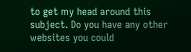to get my head around this subject. Do you have any other websites you could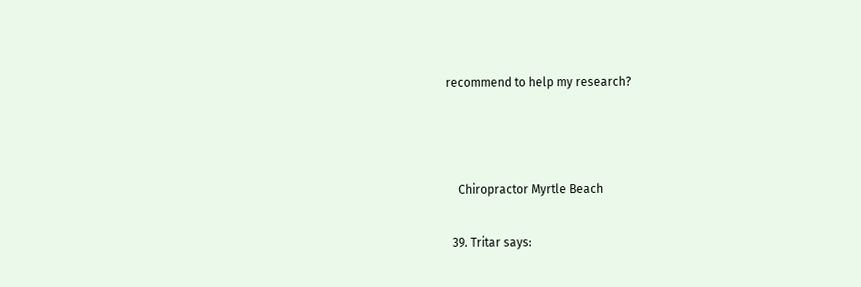recommend to help my research?



    Chiropractor Myrtle Beach

  39. Tritar says: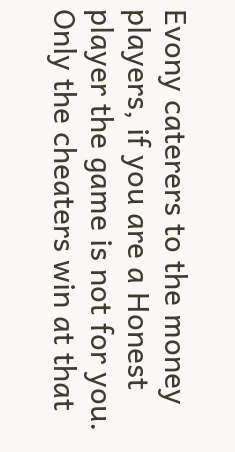Evony caterers to the money players, if you are a Honest player the game is not for you. Only the cheaters win at that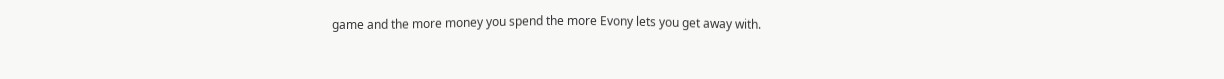game and the more money you spend the more Evony lets you get away with.